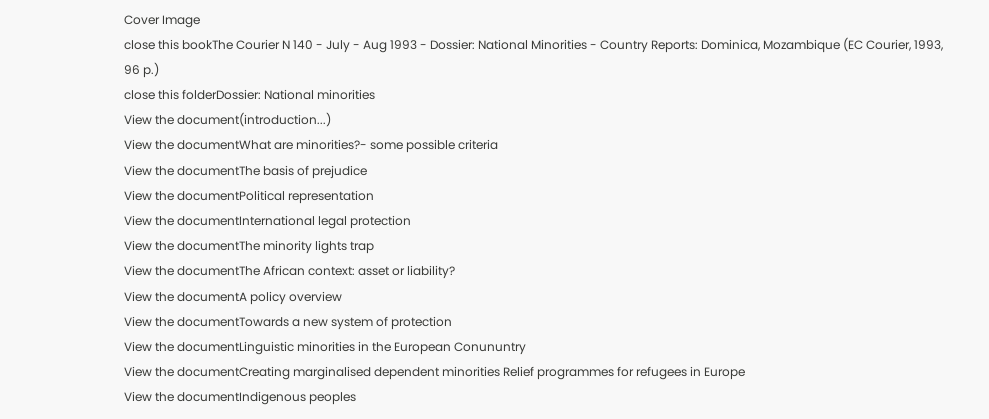Cover Image
close this bookThe Courier N 140 - July - Aug 1993 - Dossier: National Minorities - Country Reports: Dominica, Mozambique (EC Courier, 1993, 96 p.)
close this folderDossier: National minorities
View the document(introduction...)
View the documentWhat are minorities?- some possible criteria
View the documentThe basis of prejudice
View the documentPolitical representation
View the documentInternational legal protection
View the documentThe minority lights trap
View the documentThe African context: asset or liability?
View the documentA policy overview
View the documentTowards a new system of protection
View the documentLinguistic minorities in the European Conununtry
View the documentCreating marginalised dependent minorities Relief programmes for refugees in Europe
View the documentIndigenous peoples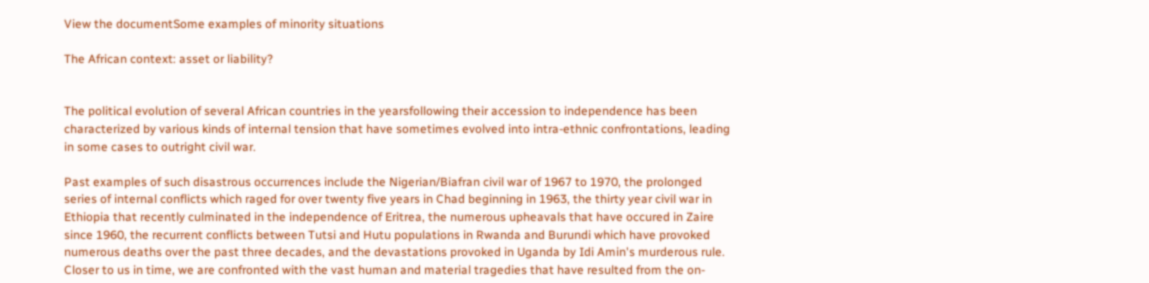View the documentSome examples of minority situations

The African context: asset or liability?


The political evolution of several African countries in the yearsfollowing their accession to independence has been characterized by various kinds of internal tension that have sometimes evolved into intra-ethnic confrontations, leading in some cases to outright civil war.

Past examples of such disastrous occurrences include the Nigerian/Biafran civil war of 1967 to 1970, the prolonged series of internal conflicts which raged for over twenty five years in Chad beginning in 1963, the thirty year civil war in Ethiopia that recently culminated in the independence of Eritrea, the numerous upheavals that have occured in Zaire since 1960, the recurrent conflicts between Tutsi and Hutu populations in Rwanda and Burundi which have provoked numerous deaths over the past three decades, and the devastations provoked in Uganda by Idi Amin's murderous rule. Closer to us in time, we are confronted with the vast human and material tragedies that have resulted from the on-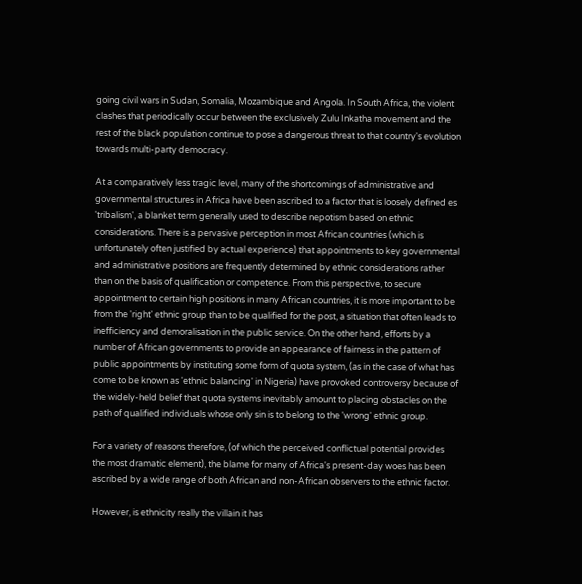going civil wars in Sudan, Somalia, Mozambique and Angola. In South Africa, the violent clashes that periodically occur between the exclusively Zulu Inkatha movement and the rest of the black population continue to pose a dangerous threat to that country's evolution towards multi-party democracy.

At a comparatively less tragic level, many of the shortcomings of administrative and governmental structures in Africa have been ascribed to a factor that is loosely defined es 'tribalism', a blanket term generally used to describe nepotism based on ethnic considerations. There is a pervasive perception in most African countries (which is unfortunately often justified by actual experience) that appointments to key governmental and administrative positions are frequently determined by ethnic considerations rather than on the basis of qualification or competence. From this perspective, to secure appointment to certain high positions in many African countries, it is more important to be from the 'right' ethnic group than to be qualified for the post, a situation that often leads to inefficiency and demoralisation in the public service. On the other hand, efforts by a number of African governments to provide an appearance of fairness in the pattern of public appointments by instituting some form of quota system, (as in the case of what has come to be known as 'ethnic balancing' in Nigeria) have provoked controversy because of the widely-held belief that quota systems inevitably amount to placing obstacles on the path of qualified individuals whose only sin is to belong to the 'wrong' ethnic group.

For a variety of reasons therefore, (of which the perceived conflictual potential provides the most dramatic element), the blame for many of Africa's present-day woes has been ascribed by a wide range of both African and non-African observers to the ethnic factor.

However, is ethnicity really the villain it has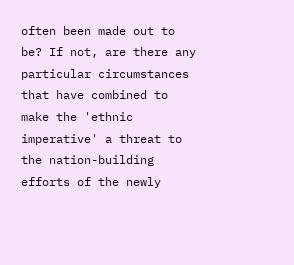often been made out to be? If not, are there any particular circumstances that have combined to make the 'ethnic imperative' a threat to the nation-building efforts of the newly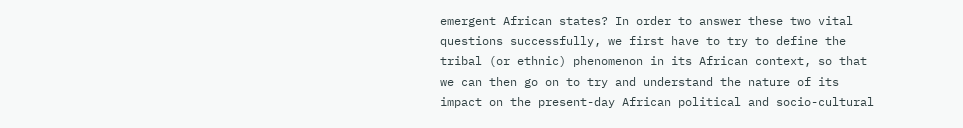emergent African states? In order to answer these two vital questions successfully, we first have to try to define the tribal (or ethnic) phenomenon in its African context, so that we can then go on to try and understand the nature of its impact on the present-day African political and socio-cultural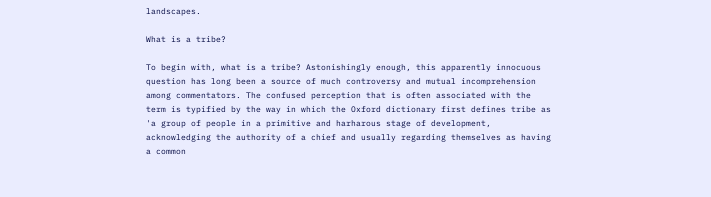landscapes.

What is a tribe?

To begin with, what is a tribe? Astonishingly enough, this apparently innocuous question has long been a source of much controversy and mutual incomprehension among commentators. The confused perception that is often associated with the term is typified by the way in which the Oxford dictionary first defines tribe as 'a group of people in a primitive and harharous stage of development, acknowledging the authority of a chief and usually regarding themselves as having a common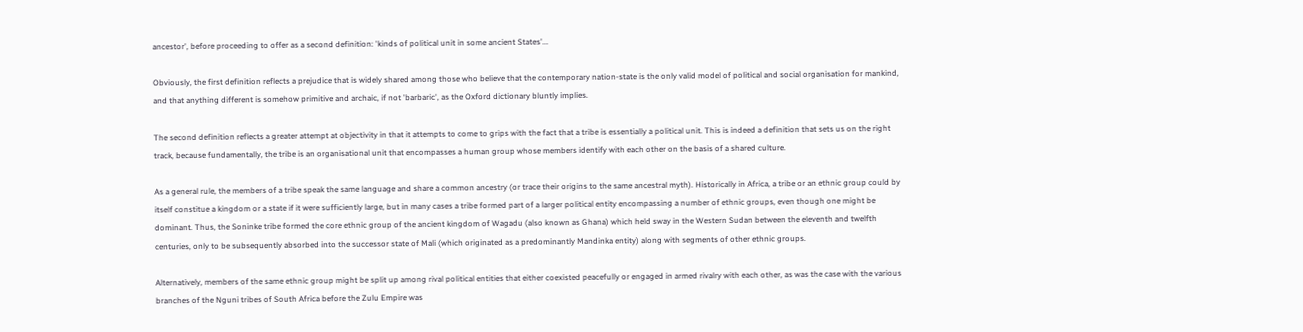ancestor', before proceeding to offer as a second definition: 'kinds of political unit in some ancient States'...

Obviously, the first definition reflects a prejudice that is widely shared among those who believe that the contemporary nation-state is the only valid model of political and social organisation for mankind, and that anything different is somehow primitive and archaic, if not 'barbaric', as the Oxford dictionary bluntly implies.

The second definition reflects a greater attempt at objectivity in that it attempts to come to grips with the fact that a tribe is essentially a political unit. This is indeed a definition that sets us on the right track, because fundamentally, the tribe is an organisational unit that encompasses a human group whose members identify with each other on the basis of a shared culture.

As a general rule, the members of a tribe speak the same language and share a common ancestry (or trace their origins to the same ancestral myth). Historically in Africa, a tribe or an ethnic group could by itself constitue a kingdom or a state if it were sufficiently large, but in many cases a tribe formed part of a larger political entity encompassing a number of ethnic groups, even though one might be dominant. Thus, the Soninke tribe formed the core ethnic group of the ancient kingdom of Wagadu (also known as Ghana) which held sway in the Western Sudan between the eleventh and twelfth centuries, only to be subsequently absorbed into the successor state of Mali (which originated as a predominantly Mandinka entity) along with segments of other ethnic groups.

Alternatively, members of the same ethnic group might be split up among rival political entities that either coexisted peacefully or engaged in armed rivalry with each other, as was the case with the various branches of the Nguni tribes of South Africa before the Zulu Empire was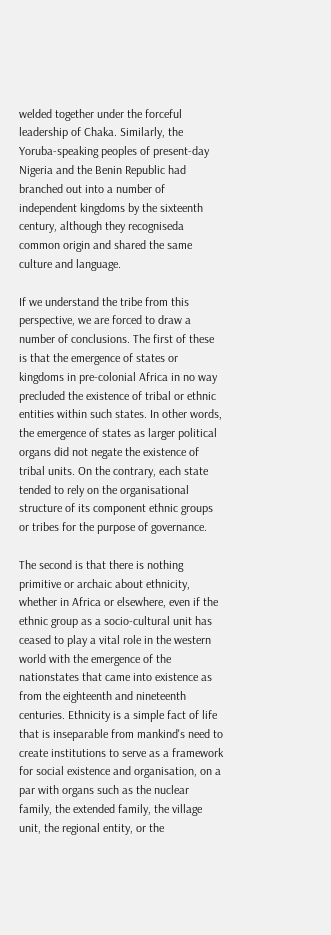welded together under the forceful leadership of Chaka. Similarly, the Yoruba-speaking peoples of present-day Nigeria and the Benin Republic had branched out into a number of independent kingdoms by the sixteenth century, although they recogniseda common origin and shared the same culture and language.

If we understand the tribe from this perspective, we are forced to draw a number of conclusions. The first of these is that the emergence of states or kingdoms in pre-colonial Africa in no way precluded the existence of tribal or ethnic entities within such states. In other words, the emergence of states as larger political organs did not negate the existence of tribal units. On the contrary, each state tended to rely on the organisational structure of its component ethnic groups or tribes for the purpose of governance.

The second is that there is nothing primitive or archaic about ethnicity, whether in Africa or elsewhere, even if the ethnic group as a socio-cultural unit has ceased to play a vital role in the western world with the emergence of the nationstates that came into existence as from the eighteenth and nineteenth centuries. Ethnicity is a simple fact of life that is inseparable from mankind's need to create institutions to serve as a framework for social existence and organisation, on a par with organs such as the nuclear family, the extended family, the village unit, the regional entity, or the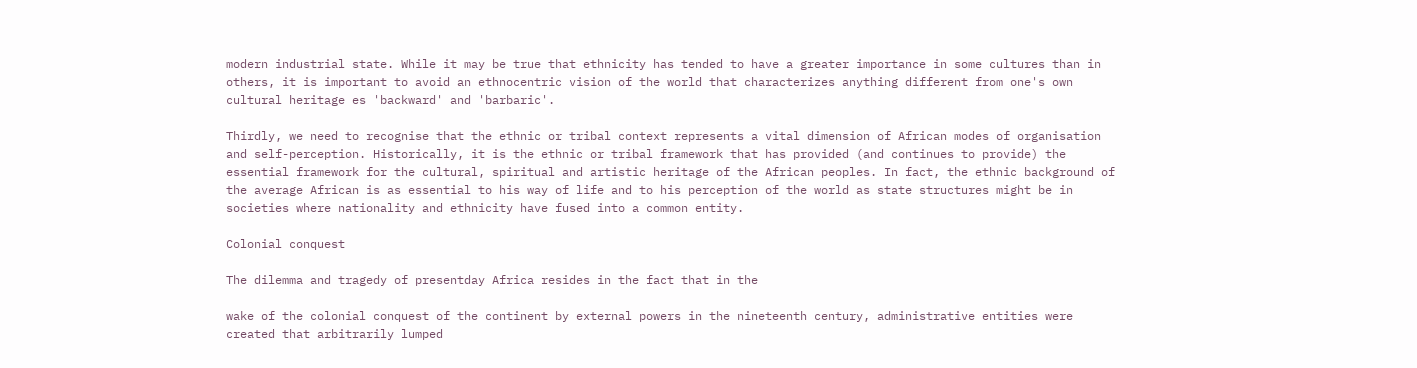modern industrial state. While it may be true that ethnicity has tended to have a greater importance in some cultures than in others, it is important to avoid an ethnocentric vision of the world that characterizes anything different from one's own cultural heritage es 'backward' and 'barbaric'.

Thirdly, we need to recognise that the ethnic or tribal context represents a vital dimension of African modes of organisation and self-perception. Historically, it is the ethnic or tribal framework that has provided (and continues to provide) the essential framework for the cultural, spiritual and artistic heritage of the African peoples. In fact, the ethnic background of the average African is as essential to his way of life and to his perception of the world as state structures might be in societies where nationality and ethnicity have fused into a common entity.

Colonial conquest

The dilemma and tragedy of presentday Africa resides in the fact that in the

wake of the colonial conquest of the continent by external powers in the nineteenth century, administrative entities were created that arbitrarily lumped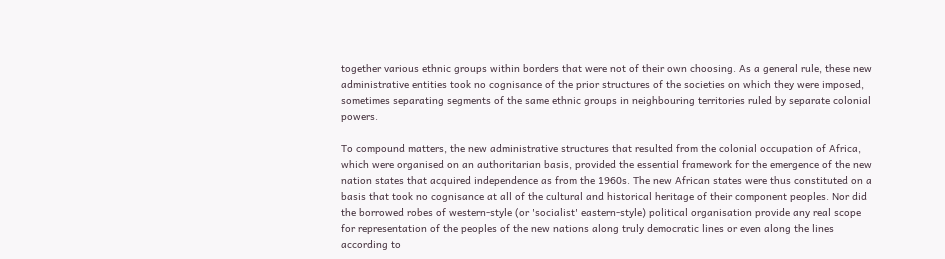together various ethnic groups within borders that were not of their own choosing. As a general rule, these new administrative entities took no cognisance of the prior structures of the societies on which they were imposed, sometimes separating segments of the same ethnic groups in neighbouring territories ruled by separate colonial powers.

To compound matters, the new administrative structures that resulted from the colonial occupation of Africa, which were organised on an authoritarian basis, provided the essential framework for the emergence of the new nation states that acquired independence as from the 1960s. The new African states were thus constituted on a basis that took no cognisance at all of the cultural and historical heritage of their component peoples. Nor did the borrowed robes of western-style (or 'socialist' eastern-style) political organisation provide any real scope for representation of the peoples of the new nations along truly democratic lines or even along the lines according to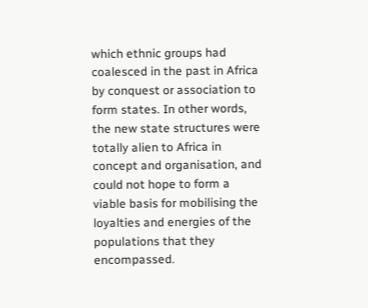which ethnic groups had coalesced in the past in Africa by conquest or association to form states. In other words, the new state structures were totally alien to Africa in concept and organisation, and could not hope to form a viable basis for mobilising the loyalties and energies of the populations that they encompassed.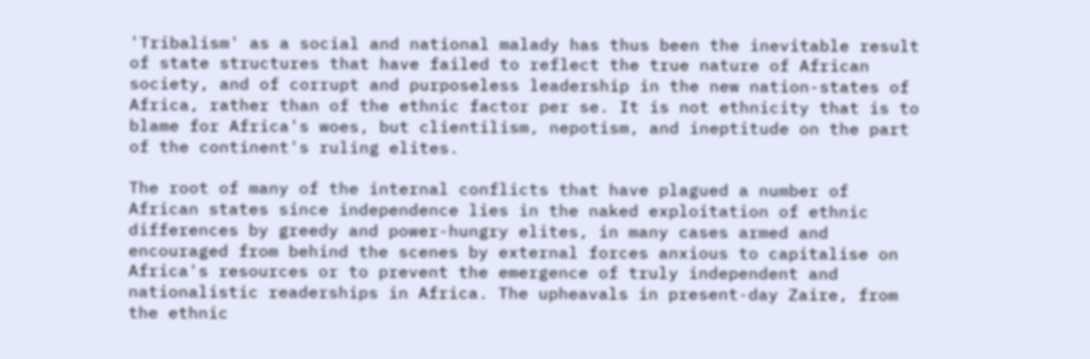'Tribalism' as a social and national malady has thus been the inevitable result of state structures that have failed to reflect the true nature of African society, and of corrupt and purposeless leadership in the new nation-states of Africa, rather than of the ethnic factor per se. It is not ethnicity that is to blame for Africa's woes, but clientilism, nepotism, and ineptitude on the part of the continent's ruling elites.

The root of many of the internal conflicts that have plagued a number of African states since independence lies in the naked exploitation of ethnic differences by greedy and power-hungry elites, in many cases armed and encouraged from behind the scenes by external forces anxious to capitalise on Africa's resources or to prevent the emergence of truly independent and nationalistic readerships in Africa. The upheavals in present-day Zaire, from the ethnic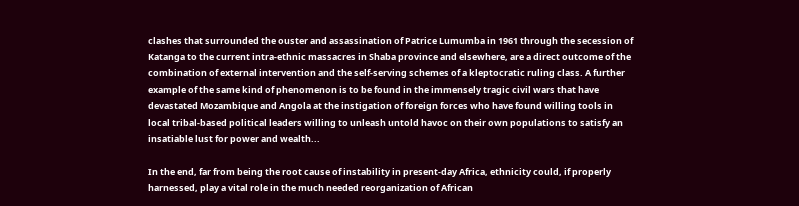clashes that surrounded the ouster and assassination of Patrice Lumumba in 1961 through the secession of Katanga to the current intra-ethnic massacres in Shaba province and elsewhere, are a direct outcome of the combination of external intervention and the self-serving schemes of a kleptocratic ruling class. A further example of the same kind of phenomenon is to be found in the immensely tragic civil wars that have devastated Mozambique and Angola at the instigation of foreign forces who have found willing tools in local tribal-based political leaders willing to unleash untold havoc on their own populations to satisfy an insatiable lust for power and wealth...

In the end, far from being the root cause of instability in present-day Africa, ethnicity could, if properly harnessed, play a vital role in the much needed reorganization of African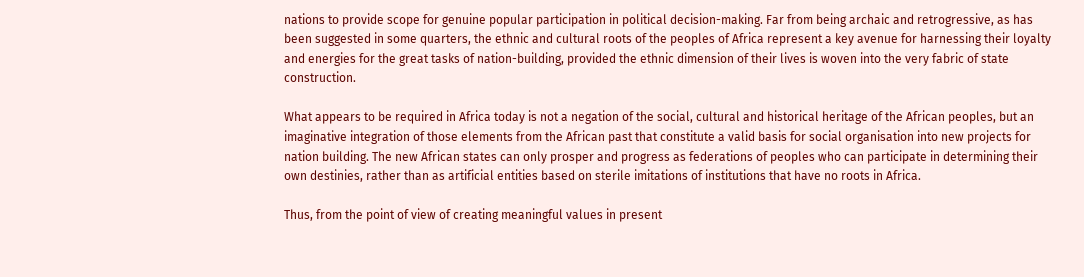nations to provide scope for genuine popular participation in political decision-making. Far from being archaic and retrogressive, as has been suggested in some quarters, the ethnic and cultural roots of the peoples of Africa represent a key avenue for harnessing their loyalty and energies for the great tasks of nation-building, provided the ethnic dimension of their lives is woven into the very fabric of state construction.

What appears to be required in Africa today is not a negation of the social, cultural and historical heritage of the African peoples, but an imaginative integration of those elements from the African past that constitute a valid basis for social organisation into new projects for nation building. The new African states can only prosper and progress as federations of peoples who can participate in determining their own destinies, rather than as artificial entities based on sterile imitations of institutions that have no roots in Africa.

Thus, from the point of view of creating meaningful values in present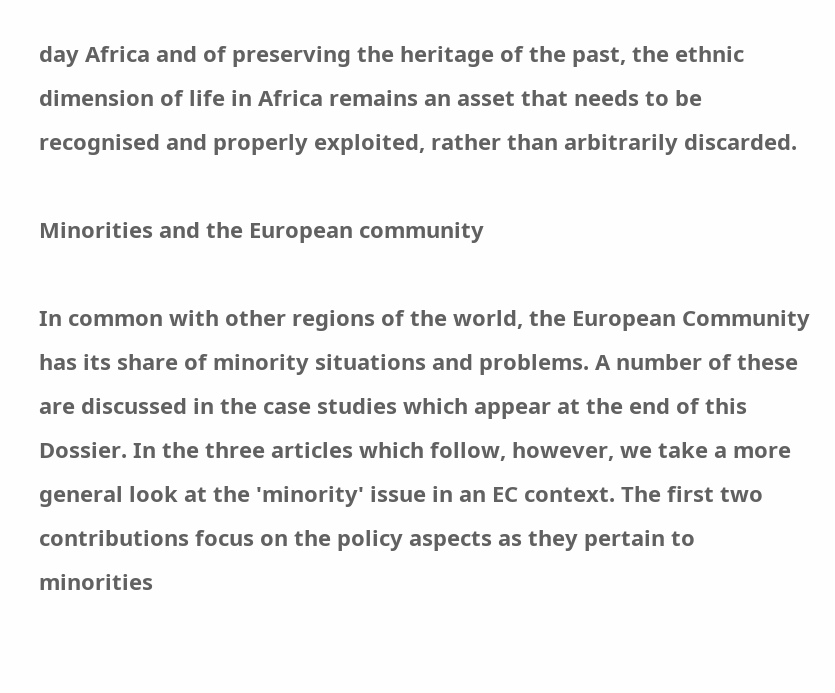day Africa and of preserving the heritage of the past, the ethnic dimension of life in Africa remains an asset that needs to be recognised and properly exploited, rather than arbitrarily discarded.

Minorities and the European community

In common with other regions of the world, the European Community has its share of minority situations and problems. A number of these are discussed in the case studies which appear at the end of this Dossier. In the three articles which follow, however, we take a more general look at the 'minority' issue in an EC context. The first two contributions focus on the policy aspects as they pertain to minorities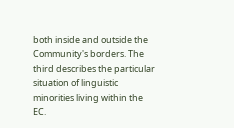both inside and outside the Community's borders. The third describes the particular situation of linguistic minorities living within the EC.